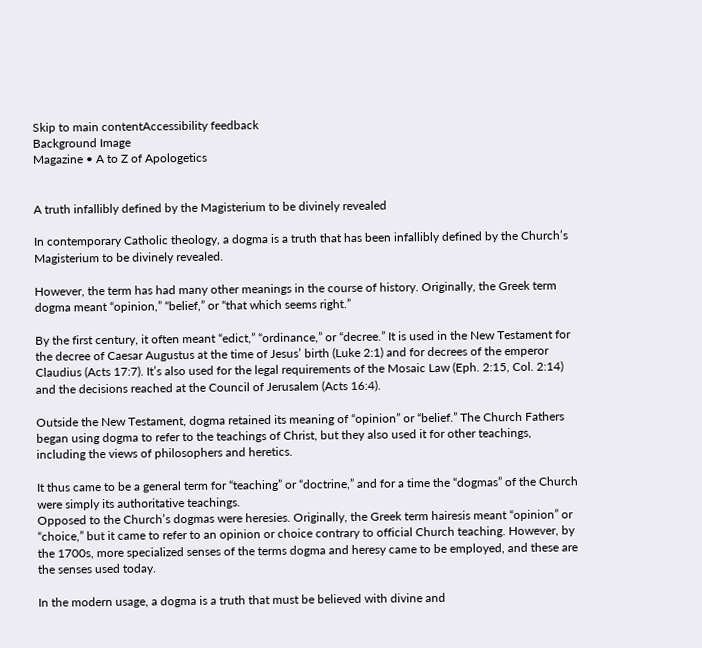Skip to main contentAccessibility feedback
Background Image
Magazine • A to Z of Apologetics


A truth infallibly defined by the Magisterium to be divinely revealed

In contemporary Catholic theology, a dogma is a truth that has been infallibly defined by the Church’s Magisterium to be divinely revealed.

However, the term has had many other meanings in the course of history. Originally, the Greek term dogma meant “opinion,” “belief,” or “that which seems right.”

By the first century, it often meant “edict,” “ordinance,” or “decree.” It is used in the New Testament for the decree of Caesar Augustus at the time of Jesus’ birth (Luke 2:1) and for decrees of the emperor Claudius (Acts 17:7). It’s also used for the legal requirements of the Mosaic Law (Eph. 2:15, Col. 2:14) and the decisions reached at the Council of Jerusalem (Acts 16:4).

Outside the New Testament, dogma retained its meaning of “opinion” or “belief.” The Church Fathers began using dogma to refer to the teachings of Christ, but they also used it for other teachings, including the views of philosophers and heretics.

It thus came to be a general term for “teaching” or “doctrine,” and for a time the “dogmas” of the Church were simply its authoritative teachings.
Opposed to the Church’s dogmas were heresies. Originally, the Greek term hairesis meant “opinion” or “choice,” but it came to refer to an opinion or choice contrary to official Church teaching. However, by the 1700s, more specialized senses of the terms dogma and heresy came to be employed, and these are the senses used today.

In the modern usage, a dogma is a truth that must be believed with divine and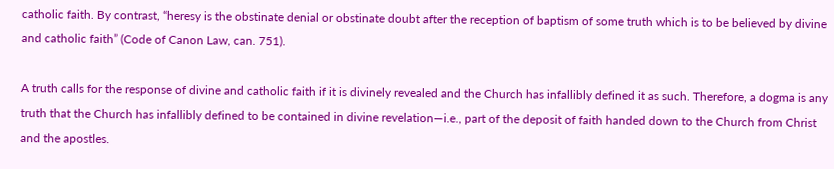catholic faith. By contrast, “heresy is the obstinate denial or obstinate doubt after the reception of baptism of some truth which is to be believed by divine and catholic faith” (Code of Canon Law, can. 751).

A truth calls for the response of divine and catholic faith if it is divinely revealed and the Church has infallibly defined it as such. Therefore, a dogma is any truth that the Church has infallibly defined to be contained in divine revelation—i.e., part of the deposit of faith handed down to the Church from Christ and the apostles.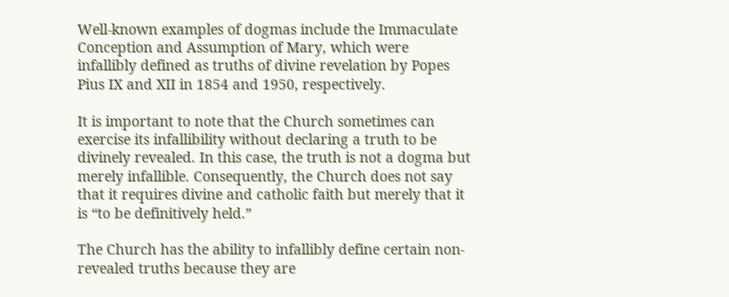Well-known examples of dogmas include the Immaculate Conception and Assumption of Mary, which were infallibly defined as truths of divine revelation by Popes Pius IX and XII in 1854 and 1950, respectively.

It is important to note that the Church sometimes can exercise its infallibility without declaring a truth to be divinely revealed. In this case, the truth is not a dogma but merely infallible. Consequently, the Church does not say that it requires divine and catholic faith but merely that it is “to be definitively held.”

The Church has the ability to infallibly define certain non-revealed truths because they are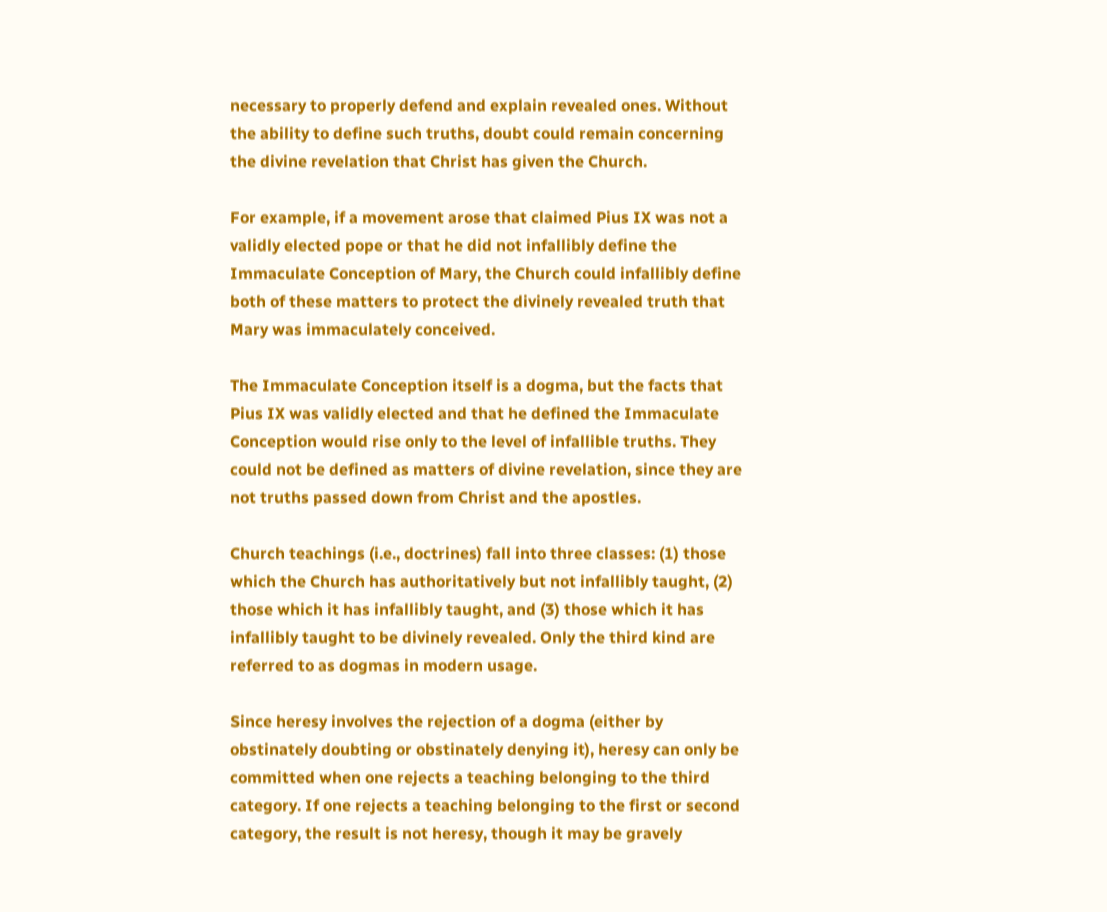necessary to properly defend and explain revealed ones. Without the ability to define such truths, doubt could remain concerning the divine revelation that Christ has given the Church.

For example, if a movement arose that claimed Pius IX was not a validly elected pope or that he did not infallibly define the Immaculate Conception of Mary, the Church could infallibly define both of these matters to protect the divinely revealed truth that Mary was immaculately conceived.

The Immaculate Conception itself is a dogma, but the facts that Pius IX was validly elected and that he defined the Immaculate Conception would rise only to the level of infallible truths. They could not be defined as matters of divine revelation, since they are not truths passed down from Christ and the apostles.

Church teachings (i.e., doctrines) fall into three classes: (1) those which the Church has authoritatively but not infallibly taught, (2) those which it has infallibly taught, and (3) those which it has infallibly taught to be divinely revealed. Only the third kind are referred to as dogmas in modern usage.

Since heresy involves the rejection of a dogma (either by obstinately doubting or obstinately denying it), heresy can only be committed when one rejects a teaching belonging to the third category. If one rejects a teaching belonging to the first or second category, the result is not heresy, though it may be gravely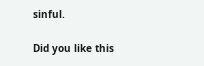sinful.

Did you like this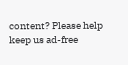content? Please help keep us ad-free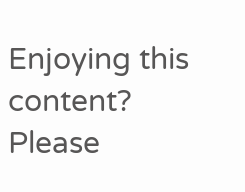Enjoying this content?  Please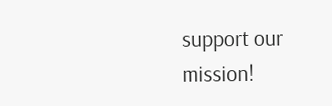support our mission!